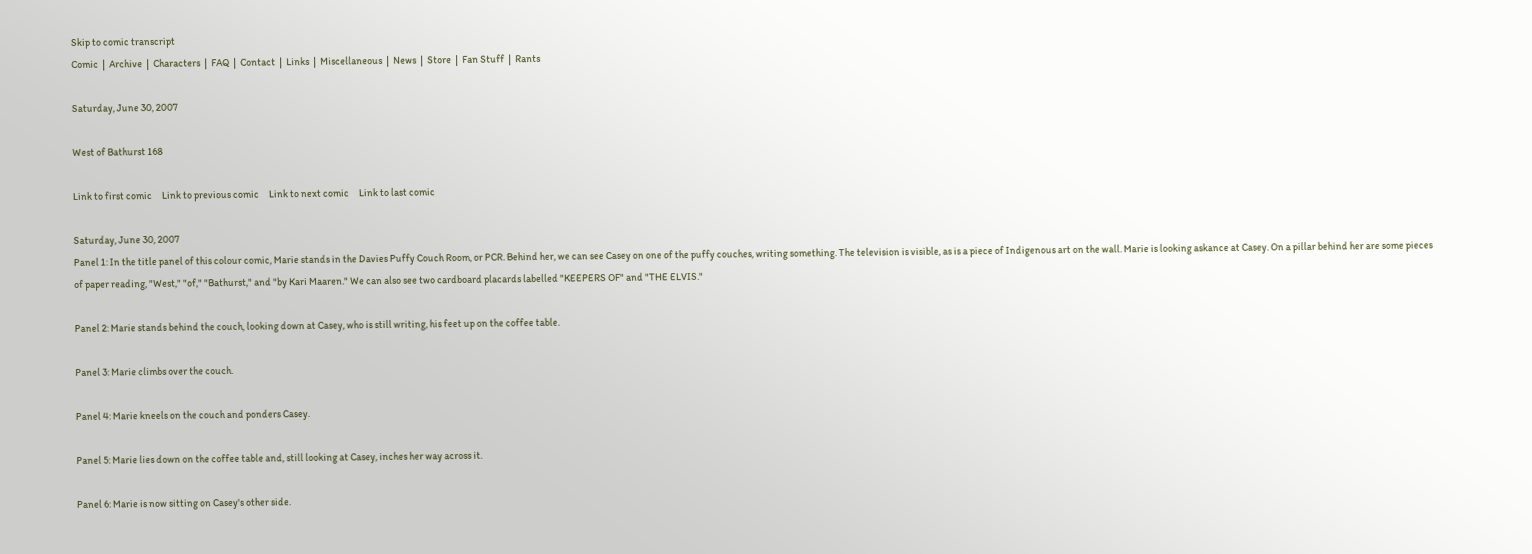Skip to comic transcript
Comic  |  Archive  |  Characters  |  FAQ  |  Contact  |  Links  |  Miscellaneous  |  News  |  Store  |  Fan Stuff  |  Rants

Saturday, June 30, 2007

West of Bathurst 168

Link to first comic     Link to previous comic     Link to next comic     Link to last comic

Saturday, June 30, 2007
Panel 1: In the title panel of this colour comic, Marie stands in the Davies Puffy Couch Room, or PCR. Behind her, we can see Casey on one of the puffy couches, writing something. The television is visible, as is a piece of Indigenous art on the wall. Marie is looking askance at Casey. On a pillar behind her are some pieces of paper reading, "West," "of," "Bathurst," and "by Kari Maaren." We can also see two cardboard placards labelled "KEEPERS OF" and "THE ELVIS."

Panel 2: Marie stands behind the couch, looking down at Casey, who is still writing, his feet up on the coffee table.

Panel 3: Marie climbs over the couch.

Panel 4: Marie kneels on the couch and ponders Casey.

Panel 5: Marie lies down on the coffee table and, still looking at Casey, inches her way across it.

Panel 6: Marie is now sitting on Casey's other side.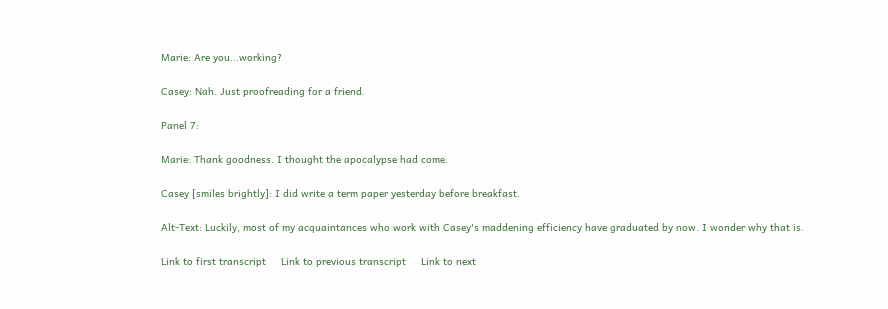Marie: Are you...working?

Casey: Nah. Just proofreading for a friend.

Panel 7:

Marie: Thank goodness. I thought the apocalypse had come.

Casey [smiles brightly]: I did write a term paper yesterday before breakfast.

Alt-Text: Luckily, most of my acquaintances who work with Casey's maddening efficiency have graduated by now. I wonder why that is.

Link to first transcript     Link to previous transcript     Link to next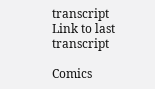transcript     Link to last transcript

Comics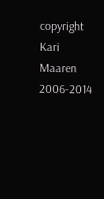copyright Kari Maaren 2006-2014